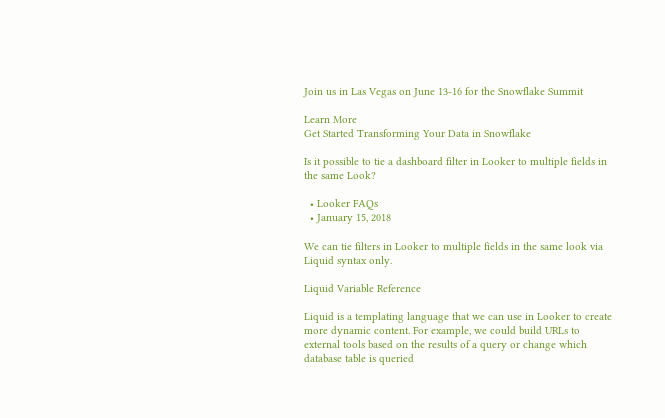Join us in Las Vegas on June 13-16 for the Snowflake Summit

Learn More
Get Started Transforming Your Data in Snowflake

Is it possible to tie a dashboard filter in Looker to multiple fields in the same Look?

  • Looker FAQs
  • January 15, 2018

We can tie filters in Looker to multiple fields in the same look via Liquid syntax only.

Liquid Variable Reference

Liquid is a templating language that we can use in Looker to create more dynamic content. For example, we could build URLs to external tools based on the results of a query or change which database table is queried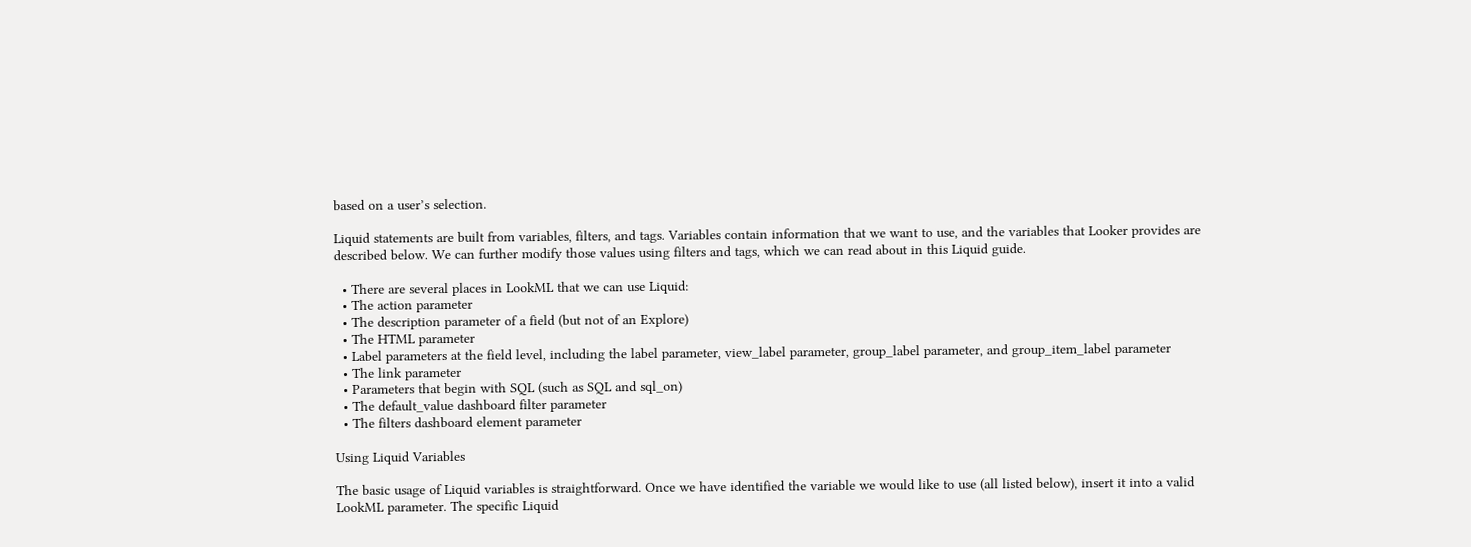based on a user’s selection.

Liquid statements are built from variables, filters, and tags. Variables contain information that we want to use, and the variables that Looker provides are described below. We can further modify those values using filters and tags, which we can read about in this Liquid guide.

  • There are several places in LookML that we can use Liquid:
  • The action parameter
  • The description parameter of a field (but not of an Explore)
  • The HTML parameter
  • Label parameters at the field level, including the label parameter, view_label parameter, group_label parameter, and group_item_label parameter
  • The link parameter
  • Parameters that begin with SQL (such as SQL and sql_on)
  • The default_value dashboard filter parameter
  • The filters dashboard element parameter

Using Liquid Variables

The basic usage of Liquid variables is straightforward. Once we have identified the variable we would like to use (all listed below), insert it into a valid LookML parameter. The specific Liquid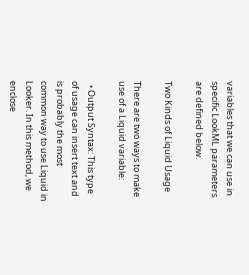variables that we can use in specific LookML parameters are defined below.

Two Kinds of Liquid Usage

There are two ways to make use of a Liquid variable:

  • Output Syntax: This type of usage can insert text and is probably the most common way to use Liquid in Looker. In this method, we enclose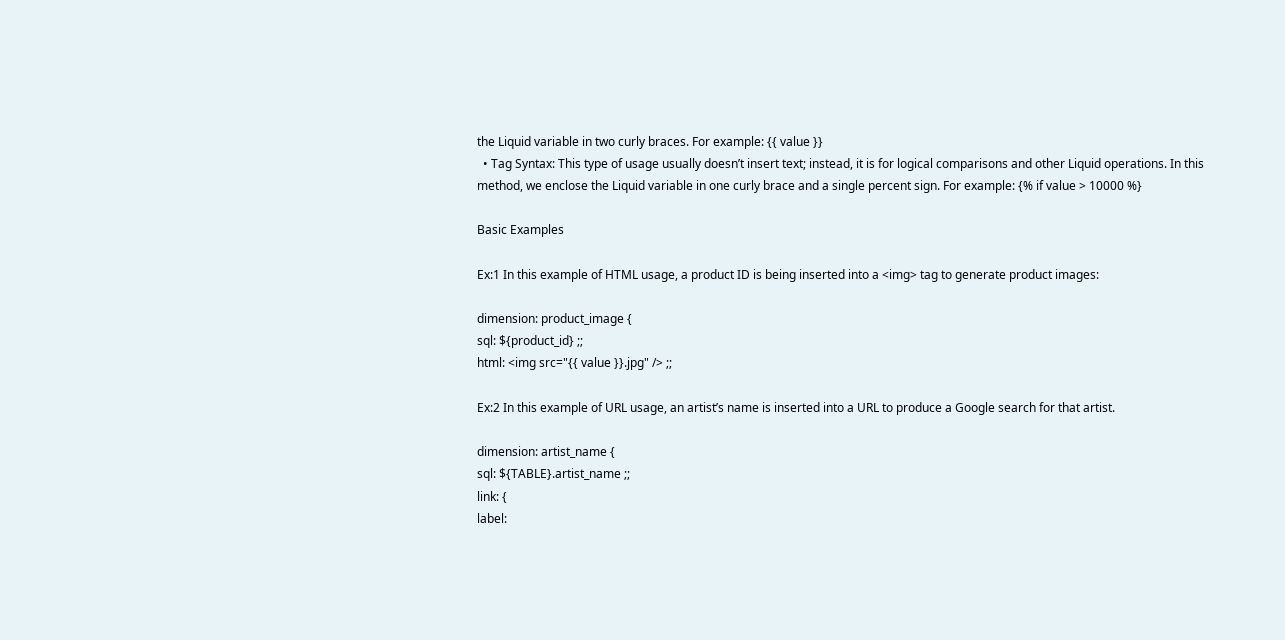the Liquid variable in two curly braces. For example: {{ value }}
  • Tag Syntax: This type of usage usually doesn’t insert text; instead, it is for logical comparisons and other Liquid operations. In this method, we enclose the Liquid variable in one curly brace and a single percent sign. For example: {% if value > 10000 %}

Basic Examples

Ex:1 In this example of HTML usage, a product ID is being inserted into a <img> tag to generate product images:

dimension: product_image {
sql: ${product_id} ;;
html: <img src="{{ value }}.jpg" /> ;;

Ex:2 In this example of URL usage, an artist’s name is inserted into a URL to produce a Google search for that artist.

dimension: artist_name {
sql: ${TABLE}.artist_name ;;
link: {
label: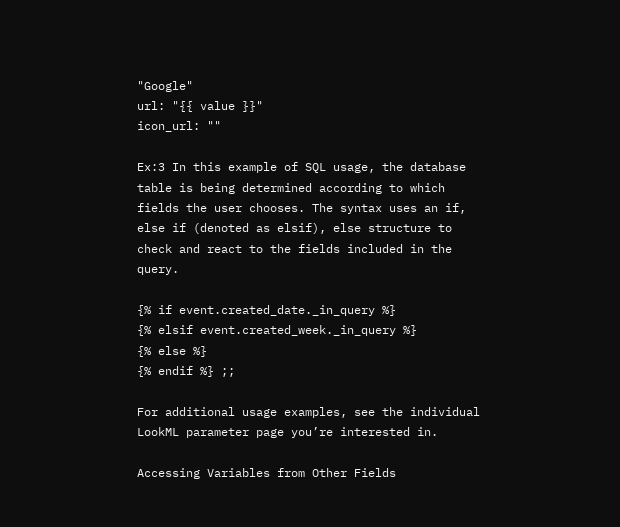"Google"
url: "{{ value }}"
icon_url: ""

Ex:3 In this example of SQL usage, the database table is being determined according to which fields the user chooses. The syntax uses an if, else if (denoted as elsif), else structure to check and react to the fields included in the query.

{% if event.created_date._in_query %}
{% elsif event.created_week._in_query %}
{% else %}
{% endif %} ;;

For additional usage examples, see the individual LookML parameter page you’re interested in.

Accessing Variables from Other Fields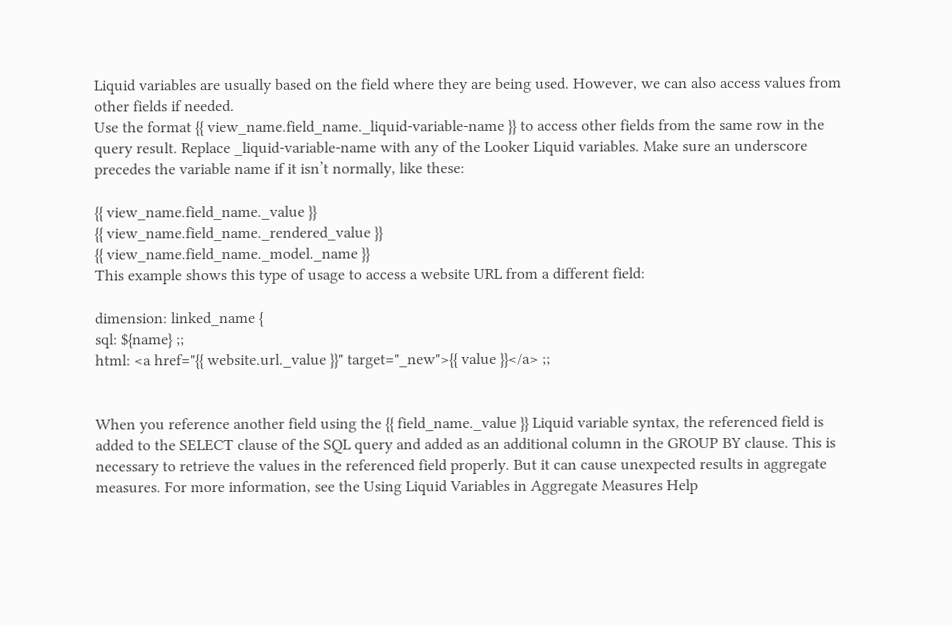Liquid variables are usually based on the field where they are being used. However, we can also access values from other fields if needed.
Use the format {{ view_name.field_name._liquid-variable-name }} to access other fields from the same row in the query result. Replace _liquid-variable-name with any of the Looker Liquid variables. Make sure an underscore precedes the variable name if it isn’t normally, like these:

{{ view_name.field_name._value }}
{{ view_name.field_name._rendered_value }}
{{ view_name.field_name._model._name }}
This example shows this type of usage to access a website URL from a different field:

dimension: linked_name {
sql: ${name} ;;
html: <a href="{{ website.url._value }}" target="_new">{{ value }}</a> ;;


When you reference another field using the {{ field_name._value }} Liquid variable syntax, the referenced field is added to the SELECT clause of the SQL query and added as an additional column in the GROUP BY clause. This is necessary to retrieve the values in the referenced field properly. But it can cause unexpected results in aggregate measures. For more information, see the Using Liquid Variables in Aggregate Measures Help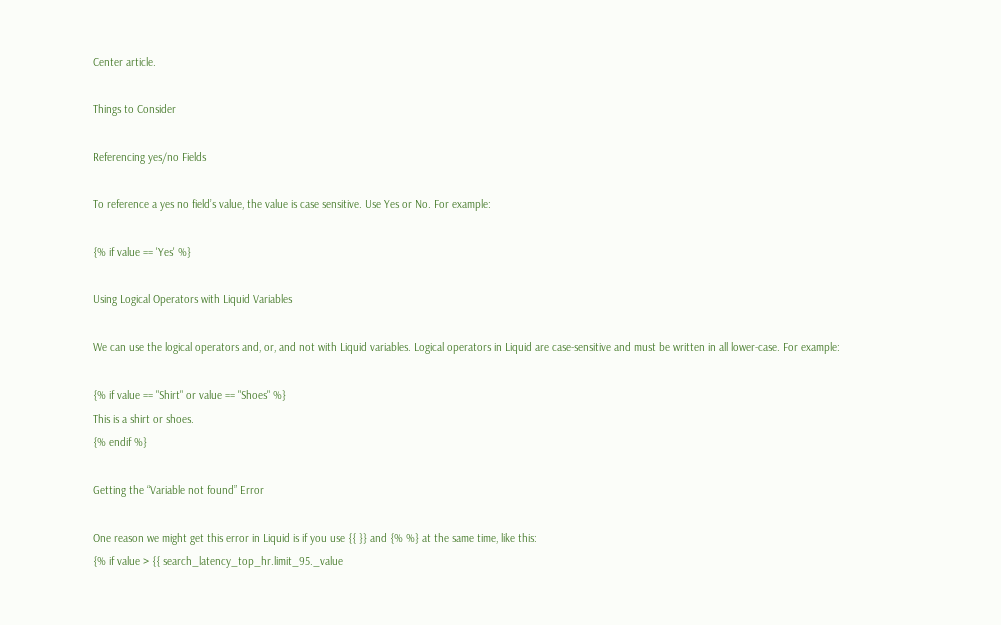Center article.

Things to Consider

Referencing yes/no Fields

To reference a yes no field’s value, the value is case sensitive. Use Yes or No. For example:

{% if value == 'Yes' %}

Using Logical Operators with Liquid Variables

We can use the logical operators and, or, and not with Liquid variables. Logical operators in Liquid are case-sensitive and must be written in all lower-case. For example:

{% if value == "Shirt" or value == "Shoes" %}
This is a shirt or shoes.
{% endif %}

Getting the “Variable not found” Error

One reason we might get this error in Liquid is if you use {{ }} and {% %} at the same time, like this:
{% if value > {{ search_latency_top_hr.limit_95._value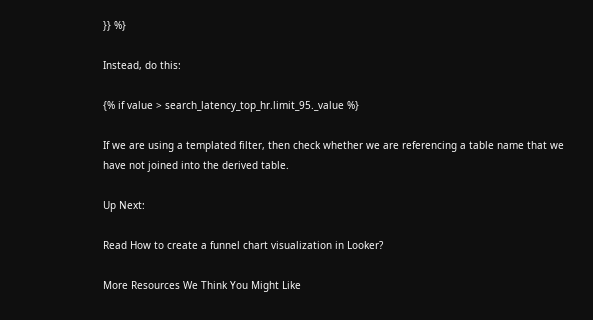}} %}

Instead, do this:

{% if value > search_latency_top_hr.limit_95._value %}

If we are using a templated filter, then check whether we are referencing a table name that we have not joined into the derived table.

Up Next:

Read How to create a funnel chart visualization in Looker?

More Resources We Think You Might Like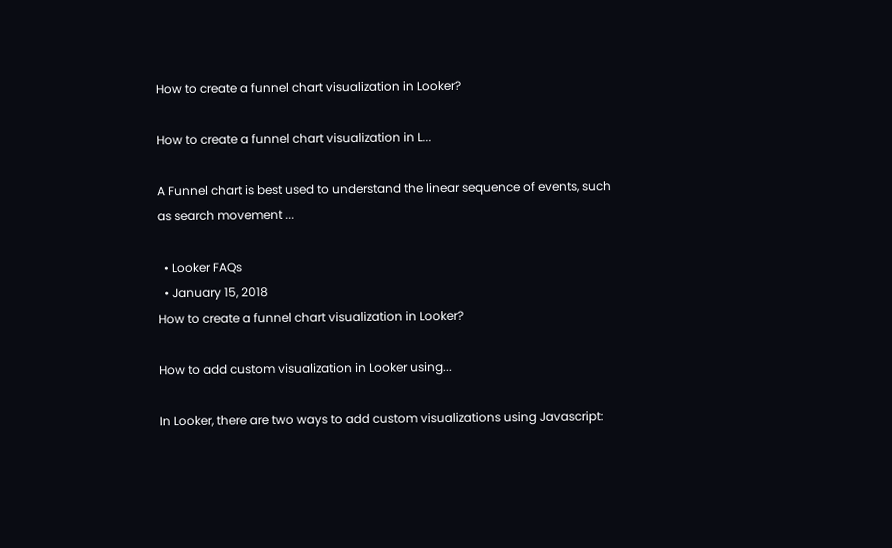How to create a funnel chart visualization in Looker?

How to create a funnel chart visualization in L...

A Funnel chart is best used to understand the linear sequence of events, such as search movement ...

  • Looker FAQs
  • January 15, 2018
How to create a funnel chart visualization in Looker?

How to add custom visualization in Looker using...

In Looker, there are two ways to add custom visualizations using Javascript: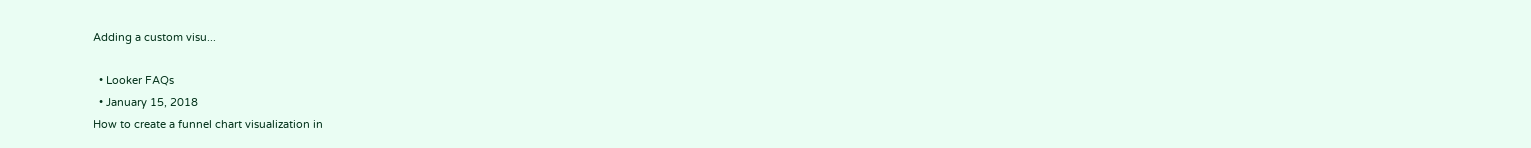Adding a custom visu...

  • Looker FAQs
  • January 15, 2018
How to create a funnel chart visualization in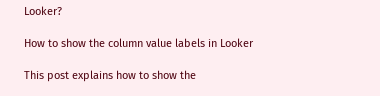Looker?

How to show the column value labels in Looker

This post explains how to show the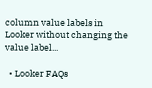column value labels in Looker without changing the value label...

  • Looker FAQs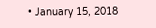• January 15, 2018